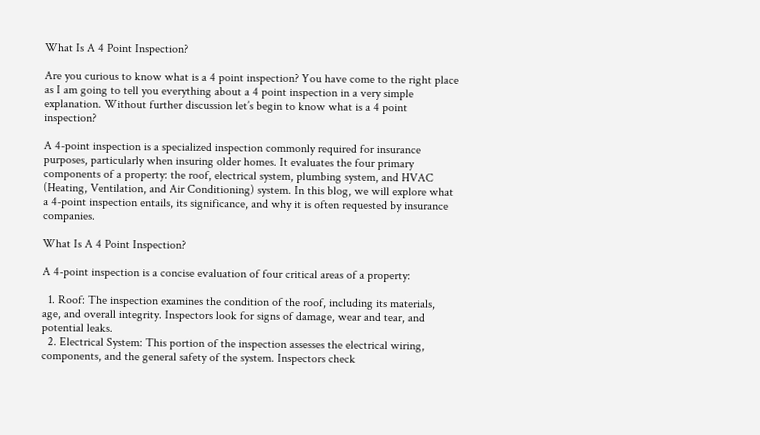What Is A 4 Point Inspection?

Are you curious to know what is a 4 point inspection? You have come to the right place as I am going to tell you everything about a 4 point inspection in a very simple explanation. Without further discussion let’s begin to know what is a 4 point inspection?

A 4-point inspection is a specialized inspection commonly required for insurance purposes, particularly when insuring older homes. It evaluates the four primary components of a property: the roof, electrical system, plumbing system, and HVAC (Heating, Ventilation, and Air Conditioning) system. In this blog, we will explore what a 4-point inspection entails, its significance, and why it is often requested by insurance companies.

What Is A 4 Point Inspection?

A 4-point inspection is a concise evaluation of four critical areas of a property:

  1. Roof: The inspection examines the condition of the roof, including its materials, age, and overall integrity. Inspectors look for signs of damage, wear and tear, and potential leaks.
  2. Electrical System: This portion of the inspection assesses the electrical wiring, components, and the general safety of the system. Inspectors check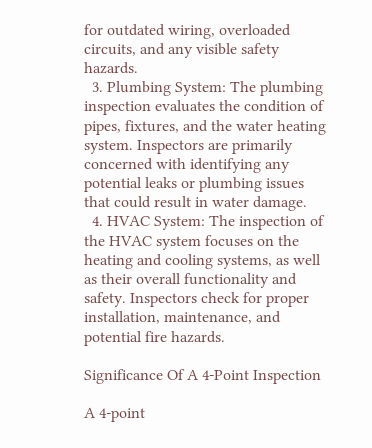for outdated wiring, overloaded circuits, and any visible safety hazards.
  3. Plumbing System: The plumbing inspection evaluates the condition of pipes, fixtures, and the water heating system. Inspectors are primarily concerned with identifying any potential leaks or plumbing issues that could result in water damage.
  4. HVAC System: The inspection of the HVAC system focuses on the heating and cooling systems, as well as their overall functionality and safety. Inspectors check for proper installation, maintenance, and potential fire hazards.

Significance Of A 4-Point Inspection

A 4-point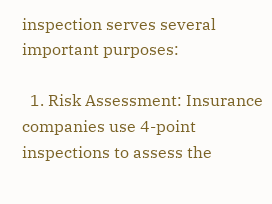inspection serves several important purposes:

  1. Risk Assessment: Insurance companies use 4-point inspections to assess the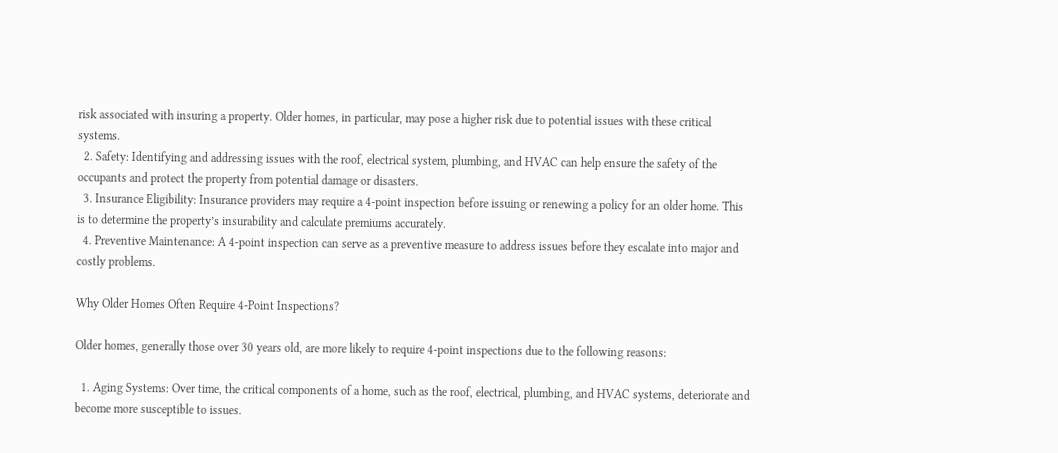risk associated with insuring a property. Older homes, in particular, may pose a higher risk due to potential issues with these critical systems.
  2. Safety: Identifying and addressing issues with the roof, electrical system, plumbing, and HVAC can help ensure the safety of the occupants and protect the property from potential damage or disasters.
  3. Insurance Eligibility: Insurance providers may require a 4-point inspection before issuing or renewing a policy for an older home. This is to determine the property’s insurability and calculate premiums accurately.
  4. Preventive Maintenance: A 4-point inspection can serve as a preventive measure to address issues before they escalate into major and costly problems.

Why Older Homes Often Require 4-Point Inspections?

Older homes, generally those over 30 years old, are more likely to require 4-point inspections due to the following reasons:

  1. Aging Systems: Over time, the critical components of a home, such as the roof, electrical, plumbing, and HVAC systems, deteriorate and become more susceptible to issues.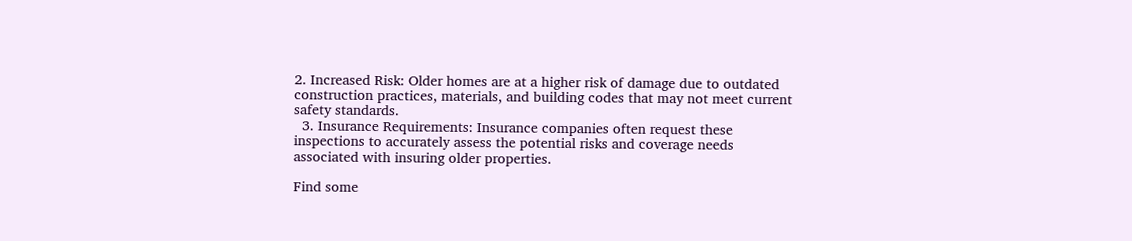2. Increased Risk: Older homes are at a higher risk of damage due to outdated construction practices, materials, and building codes that may not meet current safety standards.
  3. Insurance Requirements: Insurance companies often request these inspections to accurately assess the potential risks and coverage needs associated with insuring older properties.

Find some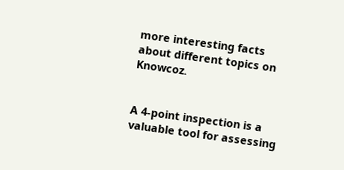more interesting facts about different topics on Knowcoz.


A 4-point inspection is a valuable tool for assessing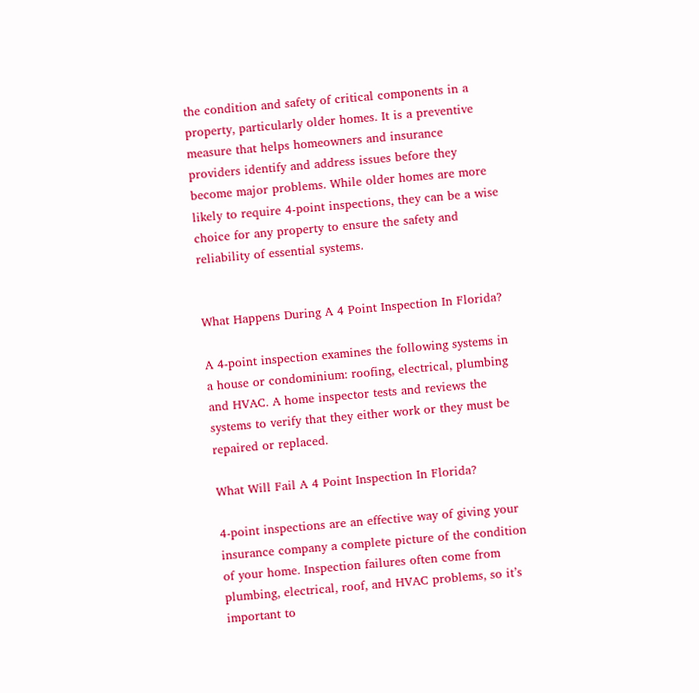the condition and safety of critical components in a property, particularly older homes. It is a preventive measure that helps homeowners and insurance providers identify and address issues before they become major problems. While older homes are more likely to require 4-point inspections, they can be a wise choice for any property to ensure the safety and reliability of essential systems.


What Happens During A 4 Point Inspection In Florida?

A 4-point inspection examines the following systems in a house or condominium: roofing, electrical, plumbing and HVAC. A home inspector tests and reviews the systems to verify that they either work or they must be repaired or replaced.

What Will Fail A 4 Point Inspection In Florida?

4-point inspections are an effective way of giving your insurance company a complete picture of the condition of your home. Inspection failures often come from plumbing, electrical, roof, and HVAC problems, so it’s important to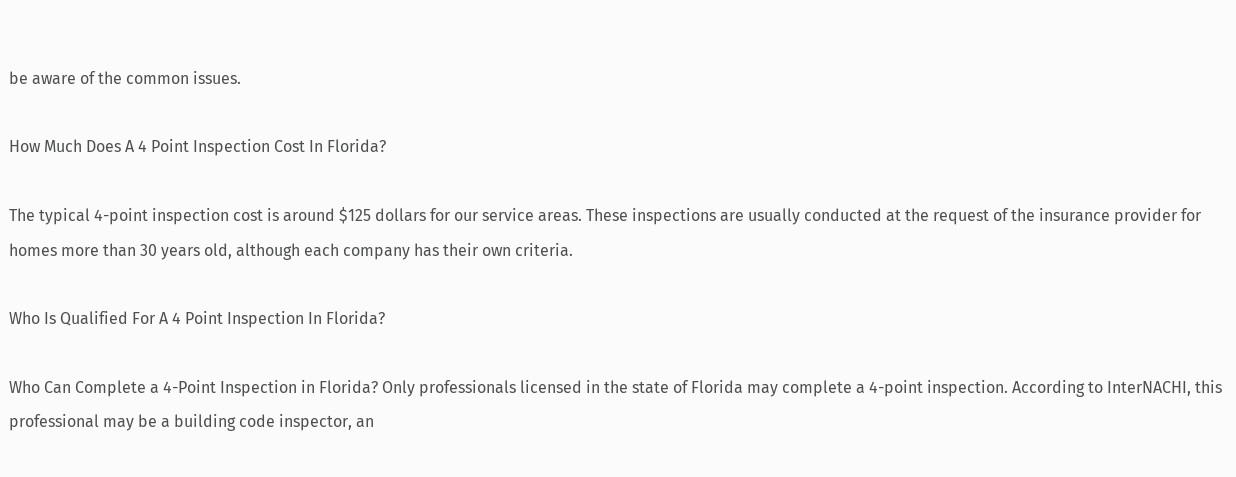be aware of the common issues.

How Much Does A 4 Point Inspection Cost In Florida?

The typical 4-point inspection cost is around $125 dollars for our service areas. These inspections are usually conducted at the request of the insurance provider for homes more than 30 years old, although each company has their own criteria.

Who Is Qualified For A 4 Point Inspection In Florida?

Who Can Complete a 4-Point Inspection in Florida? Only professionals licensed in the state of Florida may complete a 4-point inspection. According to InterNACHI, this professional may be a building code inspector, an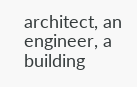architect, an engineer, a building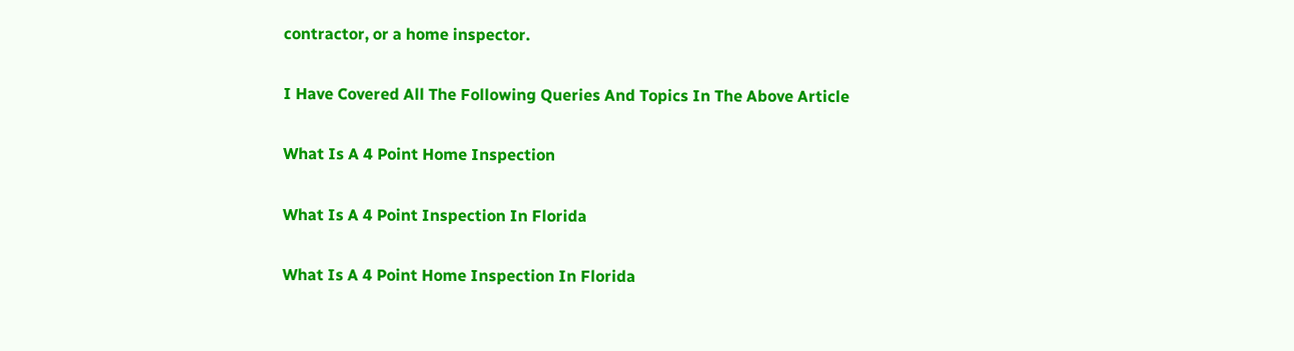contractor, or a home inspector.

I Have Covered All The Following Queries And Topics In The Above Article

What Is A 4 Point Home Inspection

What Is A 4 Point Inspection In Florida

What Is A 4 Point Home Inspection In Florida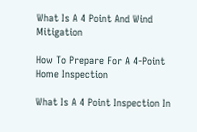What Is A 4 Point And Wind Mitigation

How To Prepare For A 4-Point Home Inspection

What Is A 4 Point Inspection In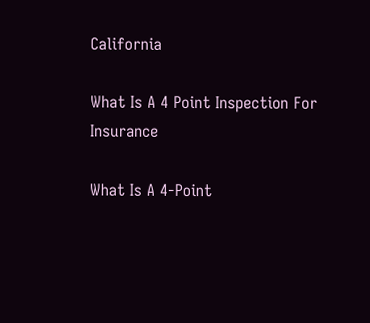California

What Is A 4 Point Inspection For Insurance

What Is A 4-Point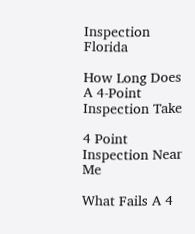Inspection Florida

How Long Does A 4-Point Inspection Take

4 Point Inspection Near Me

What Fails A 4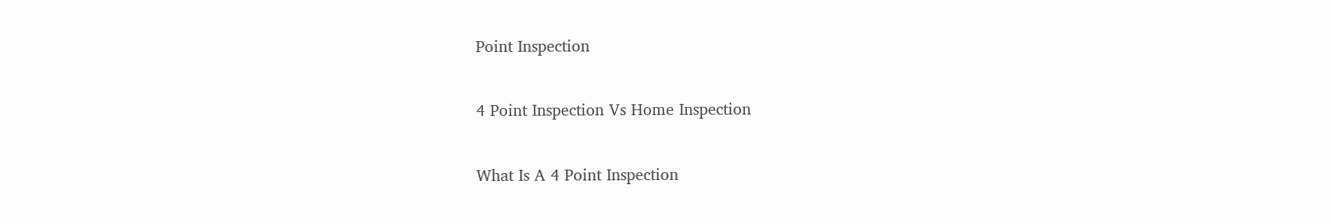Point Inspection

4 Point Inspection Vs Home Inspection

What Is A 4 Point Inspection